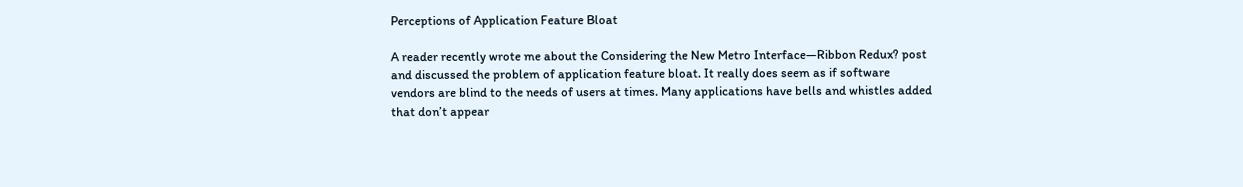Perceptions of Application Feature Bloat

A reader recently wrote me about the Considering the New Metro Interface—Ribbon Redux? post and discussed the problem of application feature bloat. It really does seem as if software vendors are blind to the needs of users at times. Many applications have bells and whistles added that don’t appear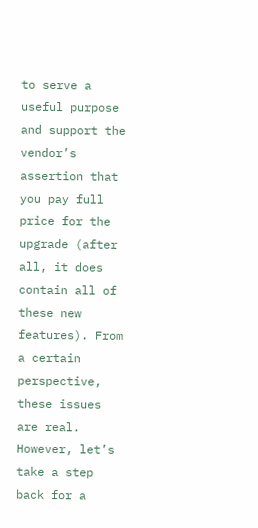to serve a useful purpose and support the vendor’s assertion that you pay full price for the upgrade (after all, it does contain all of these new features). From a certain perspective, these issues are real. However, let’s take a step back for a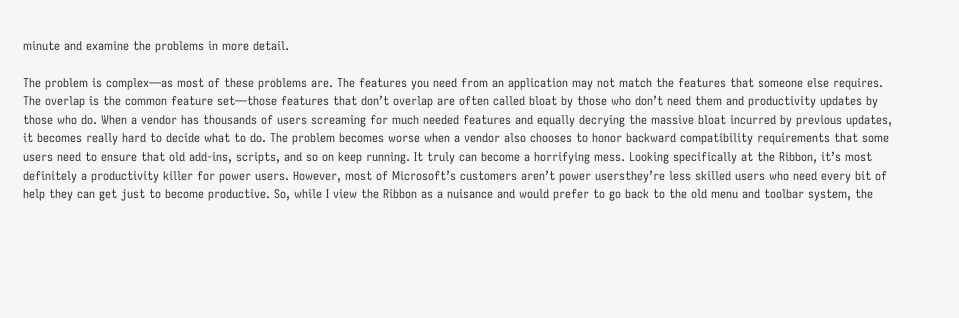minute and examine the problems in more detail.

The problem is complex—as most of these problems are. The features you need from an application may not match the features that someone else requires. The overlap is the common feature set—those features that don’t overlap are often called bloat by those who don’t need them and productivity updates by those who do. When a vendor has thousands of users screaming for much needed features and equally decrying the massive bloat incurred by previous updates, it becomes really hard to decide what to do. The problem becomes worse when a vendor also chooses to honor backward compatibility requirements that some users need to ensure that old add-ins, scripts, and so on keep running. It truly can become a horrifying mess. Looking specifically at the Ribbon, it’s most definitely a productivity killer for power users. However, most of Microsoft’s customers aren’t power usersthey’re less skilled users who need every bit of help they can get just to become productive. So, while I view the Ribbon as a nuisance and would prefer to go back to the old menu and toolbar system, the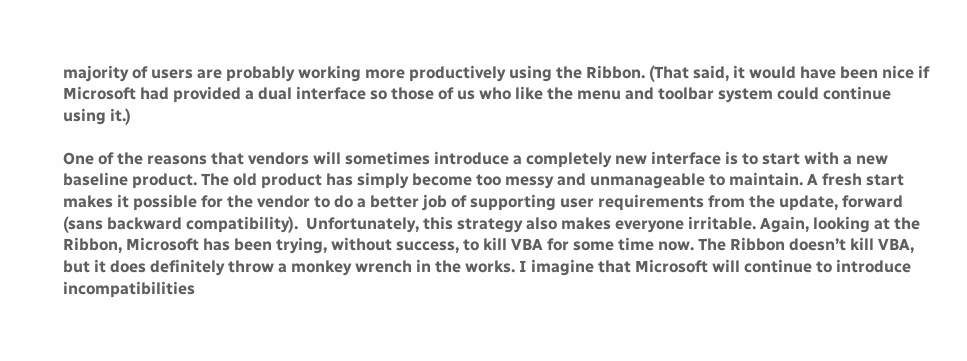majority of users are probably working more productively using the Ribbon. (That said, it would have been nice if Microsoft had provided a dual interface so those of us who like the menu and toolbar system could continue using it.)

One of the reasons that vendors will sometimes introduce a completely new interface is to start with a new baseline product. The old product has simply become too messy and unmanageable to maintain. A fresh start makes it possible for the vendor to do a better job of supporting user requirements from the update, forward (sans backward compatibility).  Unfortunately, this strategy also makes everyone irritable. Again, looking at the Ribbon, Microsoft has been trying, without success, to kill VBA for some time now. The Ribbon doesn’t kill VBA, but it does definitely throw a monkey wrench in the works. I imagine that Microsoft will continue to introduce incompatibilities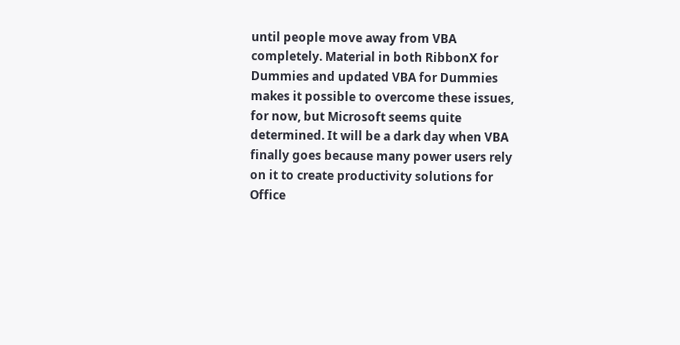until people move away from VBA completely. Material in both RibbonX for Dummies and updated VBA for Dummies  makes it possible to overcome these issues, for now, but Microsoft seems quite determined. It will be a dark day when VBA finally goes because many power users rely on it to create productivity solutions for Office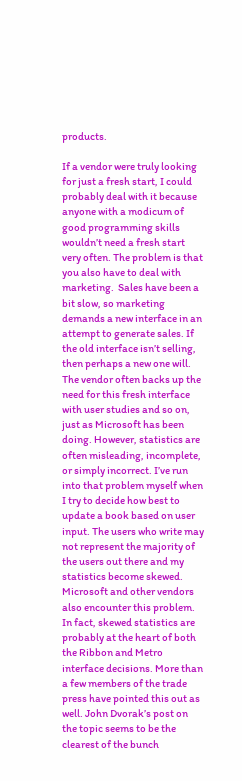products.

If a vendor were truly looking for just a fresh start, I could probably deal with it because anyone with a modicum of good programming skills wouldn’t need a fresh start very often. The problem is that you also have to deal with marketing.  Sales have been a bit slow, so marketing demands a new interface in an attempt to generate sales. If the old interface isn’t selling, then perhaps a new one will. The vendor often backs up the need for this fresh interface with user studies and so on, just as Microsoft has been doing. However, statistics are often misleading, incomplete, or simply incorrect. I’ve run into that problem myself when I try to decide how best to update a book based on user input. The users who write may not represent the majority of the users out there and my statistics become skewed. Microsoft and other vendors also encounter this problem. In fact, skewed statistics are probably at the heart of both the Ribbon and Metro interface decisions. More than a few members of the trade press have pointed this out as well. John Dvorak’s post on the topic seems to be the clearest of the bunch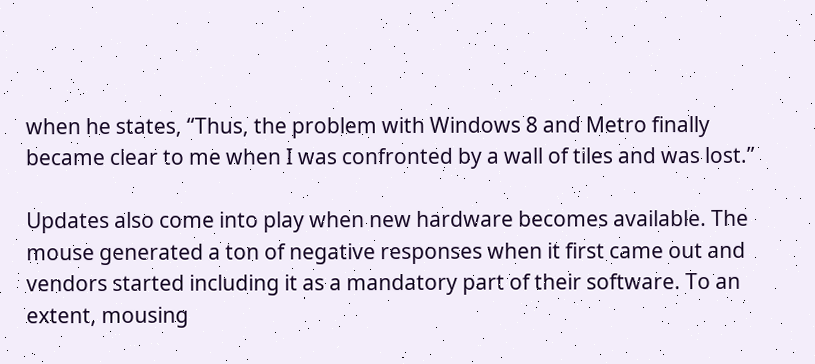when he states, “Thus, the problem with Windows 8 and Metro finally became clear to me when I was confronted by a wall of tiles and was lost.”

Updates also come into play when new hardware becomes available. The mouse generated a ton of negative responses when it first came out and vendors started including it as a mandatory part of their software. To an extent, mousing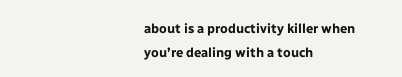about is a productivity killer when you’re dealing with a touch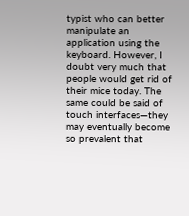typist who can better manipulate an application using the keyboard. However, I doubt very much that people would get rid of their mice today. The same could be said of touch interfaces—they may eventually become so prevalent that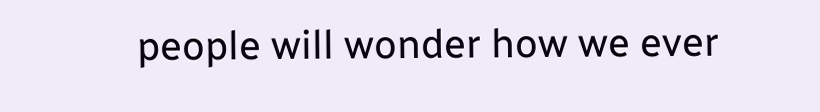people will wonder how we ever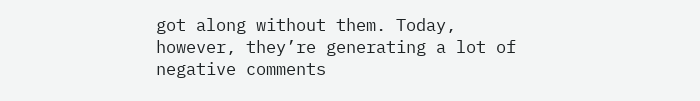got along without them. Today, however, they’re generating a lot of negative comments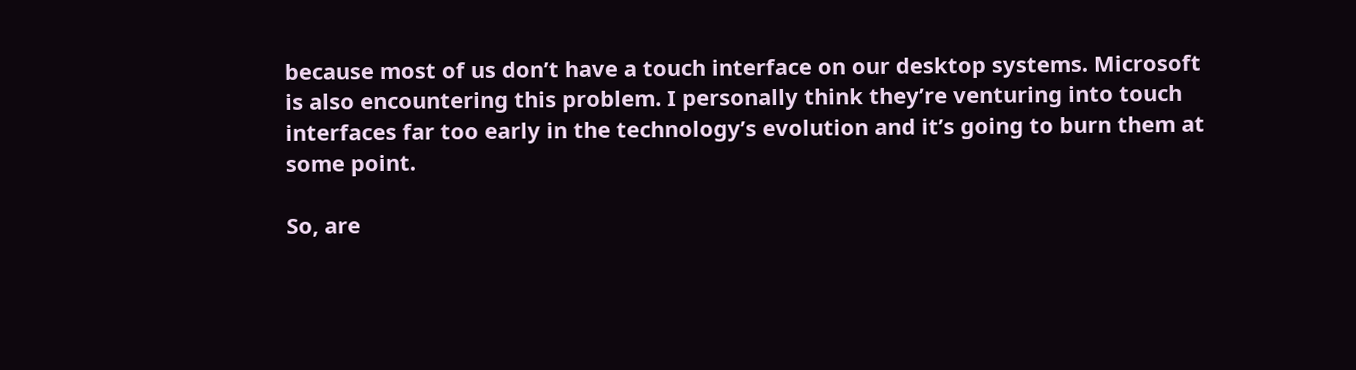because most of us don’t have a touch interface on our desktop systems. Microsoft is also encountering this problem. I personally think they’re venturing into touch interfaces far too early in the technology’s evolution and it’s going to burn them at some point.

So, are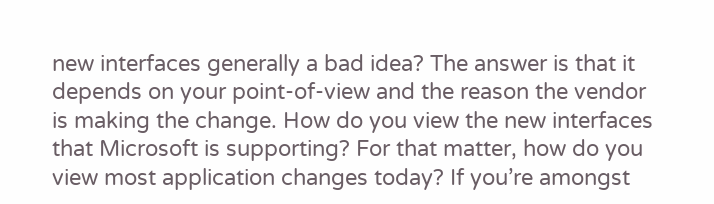new interfaces generally a bad idea? The answer is that it depends on your point-of-view and the reason the vendor is making the change. How do you view the new interfaces that Microsoft is supporting? For that matter, how do you view most application changes today? If you’re amongst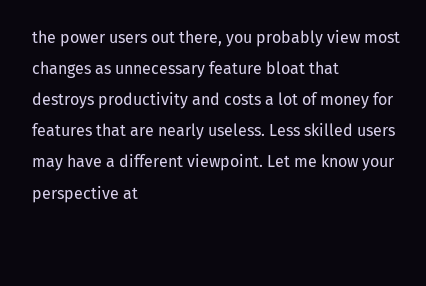the power users out there, you probably view most changes as unnecessary feature bloat that destroys productivity and costs a lot of money for features that are nearly useless. Less skilled users may have a different viewpoint. Let me know your perspective at